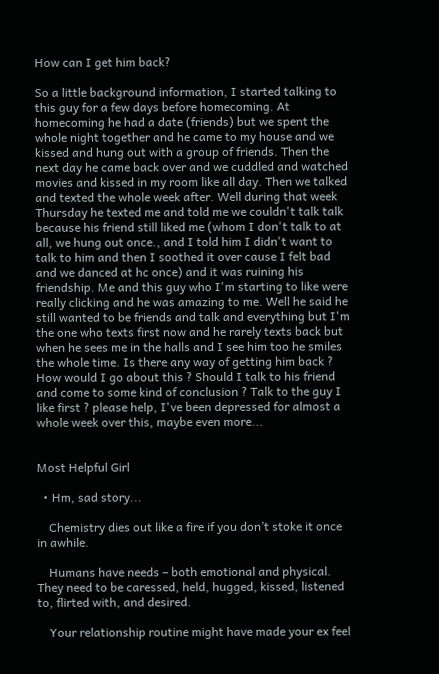How can I get him back?

So a little background information, I started talking to this guy for a few days before homecoming. At homecoming he had a date (friends) but we spent the whole night together and he came to my house and we kissed and hung out with a group of friends. Then the next day he came back over and we cuddled and watched movies and kissed in my room like all day. Then we talked and texted the whole week after. Well during that week Thursday he texted me and told me we couldn't talk talk because his friend still liked me (whom I don't talk to at all, we hung out once., and I told him I didn't want to talk to him and then I soothed it over cause I felt bad and we danced at hc once) and it was ruining his friendship. Me and this guy who I'm starting to like were really clicking and he was amazing to me. Well he said he still wanted to be friends and talk and everything but I'm the one who texts first now and he rarely texts back but when he sees me in the halls and I see him too he smiles the whole time. Is there any way of getting him back ? How would I go about this ? Should I talk to his friend and come to some kind of conclusion ? Talk to the guy I like first ? please help, I've been depressed for almost a whole week over this, maybe even more...


Most Helpful Girl

  • Hm, sad story...

    Chemistry dies out like a fire if you don’t stoke it once in awhile.

    Humans have needs – both emotional and physical. They need to be caressed, held, hugged, kissed, listened to, flirted with, and desired.

    Your relationship routine might have made your ex feel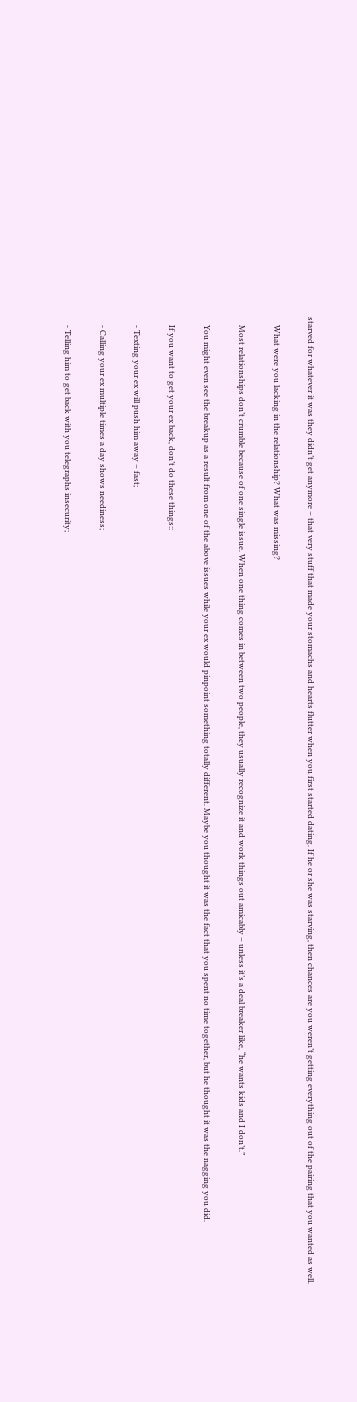starved for whatever it was they didn’t get anymore – that very stuff that made your stomachs and hearts flutter when you first started dating. If he or she was starving, then chances are you weren’t getting everything out of the pairing that you wanted as well.

    What were you lacking in the relationship? What was missing?

    Most relationships don’t crumble because of one single issue. When one thing comes in between two people, they usually recognize it and work things out amicably – unless it’s a deal breaker like, “he wants kids and I don’t.”

    You might even see the breakup as a result from one of the above issues while your ex would pinpoint something totally different. Maybe you thought it was the fact that you spent no time together, but he thought it was the nagging you did.

    If you want to get your ex back, don’t do these things::

    - Texting your ex will push him away – fast;

    - Calling your ex multiple times a day shows neediness;

    - Telling him to get back with you telegraphs insecurity;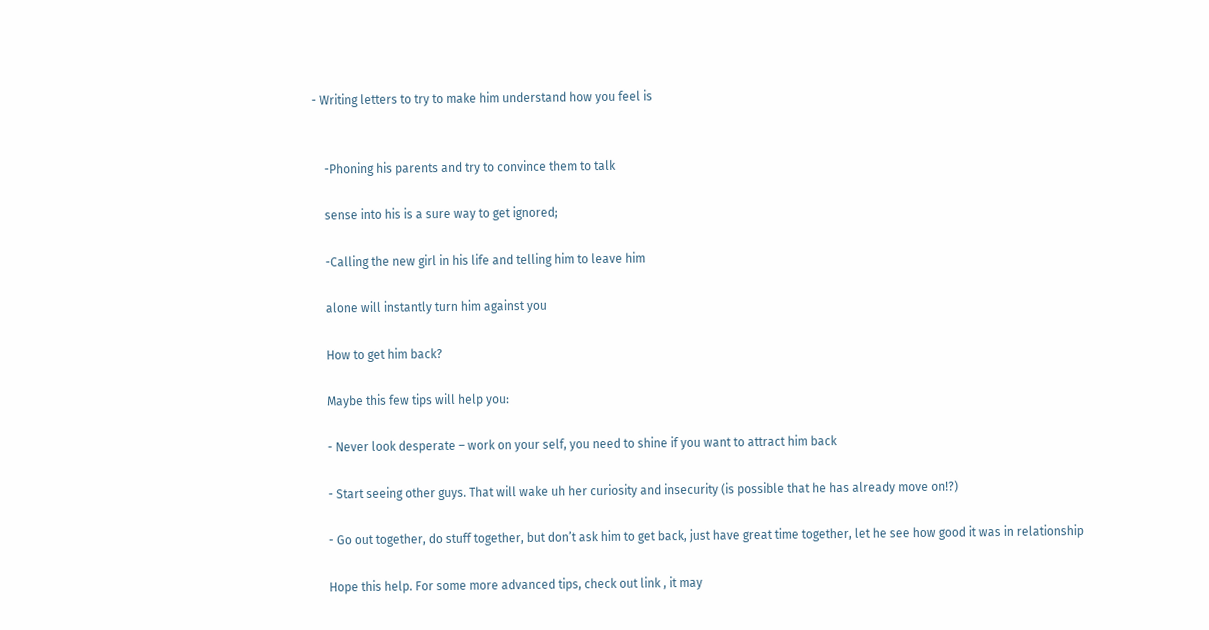- Writing letters to try to make him understand how you feel is


    -Phoning his parents and try to convince them to talk

    sense into his is a sure way to get ignored;

    -Calling the new girl in his life and telling him to leave him

    alone will instantly turn him against you

    How to get him back?

    Maybe this few tips will help you:

    - Never look desperate – work on your self, you need to shine if you want to attract him back

    - Start seeing other guys. That will wake uh her curiosity and insecurity (is possible that he has already move on!?)

    - Go out together, do stuff together, but don’t ask him to get back, just have great time together, let he see how good it was in relationship

    Hope this help. For some more advanced tips, check out link , it may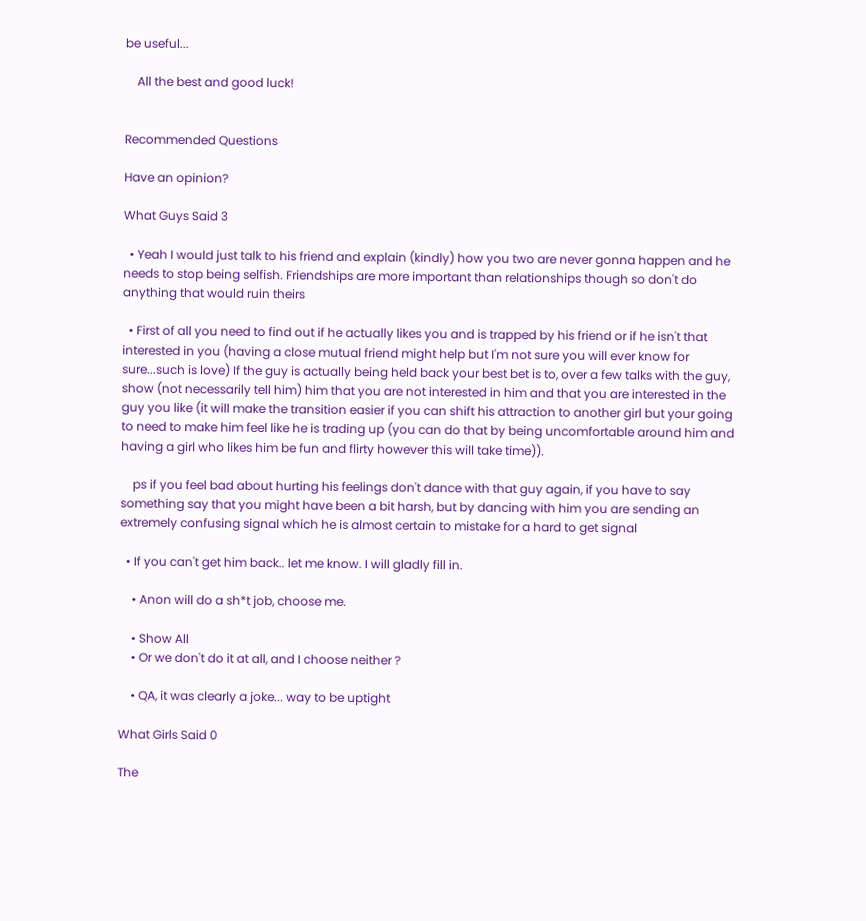be useful...

    All the best and good luck!


Recommended Questions

Have an opinion?

What Guys Said 3

  • Yeah I would just talk to his friend and explain (kindly) how you two are never gonna happen and he needs to stop being selfish. Friendships are more important than relationships though so don't do anything that would ruin theirs

  • First of all you need to find out if he actually likes you and is trapped by his friend or if he isn't that interested in you (having a close mutual friend might help but I'm not sure you will ever know for sure...such is love) If the guy is actually being held back your best bet is to, over a few talks with the guy, show (not necessarily tell him) him that you are not interested in him and that you are interested in the guy you like (it will make the transition easier if you can shift his attraction to another girl but your going to need to make him feel like he is trading up (you can do that by being uncomfortable around him and having a girl who likes him be fun and flirty however this will take time)).

    ps if you feel bad about hurting his feelings don't dance with that guy again, if you have to say something say that you might have been a bit harsh, but by dancing with him you are sending an extremely confusing signal which he is almost certain to mistake for a hard to get signal

  • If you can't get him back.. let me know. I will gladly fill in.

    • Anon will do a sh*t job, choose me.

    • Show All
    • Or we don't do it at all, and I choose neither ?

    • QA, it was clearly a joke... way to be uptight

What Girls Said 0

The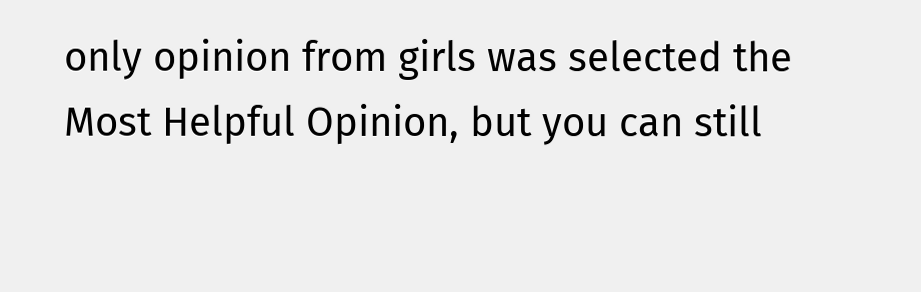only opinion from girls was selected the Most Helpful Opinion, but you can still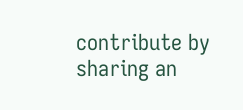contribute by sharing an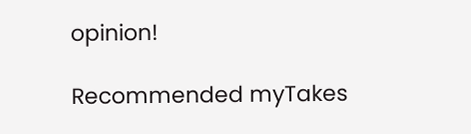opinion!

Recommended myTakes